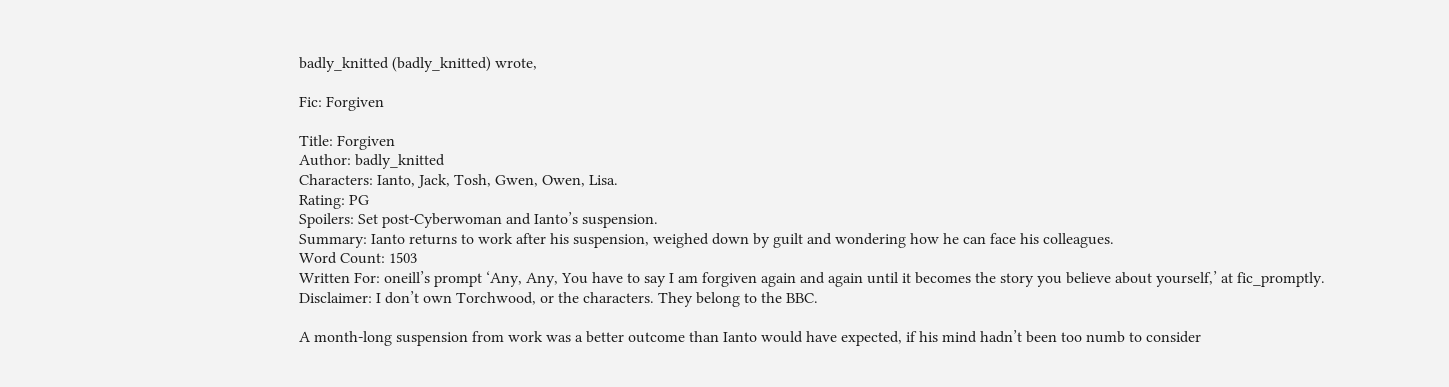badly_knitted (badly_knitted) wrote,

Fic: Forgiven

Title: Forgiven
Author: badly_knitted
Characters: Ianto, Jack, Tosh, Gwen, Owen, Lisa.
Rating: PG
Spoilers: Set post-Cyberwoman and Ianto’s suspension.
Summary: Ianto returns to work after his suspension, weighed down by guilt and wondering how he can face his colleagues.
Word Count: 1503
Written For: oneill’s prompt ‘Any, Any, You have to say I am forgiven again and again until it becomes the story you believe about yourself,’ at fic_promptly.
Disclaimer: I don’t own Torchwood, or the characters. They belong to the BBC.

A month-long suspension from work was a better outcome than Ianto would have expected, if his mind hadn’t been too numb to consider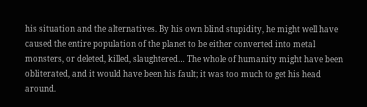his situation and the alternatives. By his own blind stupidity, he might well have caused the entire population of the planet to be either converted into metal monsters, or deleted, killed, slaughtered… The whole of humanity might have been obliterated, and it would have been his fault; it was too much to get his head around.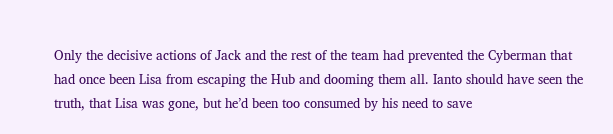Only the decisive actions of Jack and the rest of the team had prevented the Cyberman that had once been Lisa from escaping the Hub and dooming them all. Ianto should have seen the truth, that Lisa was gone, but he’d been too consumed by his need to save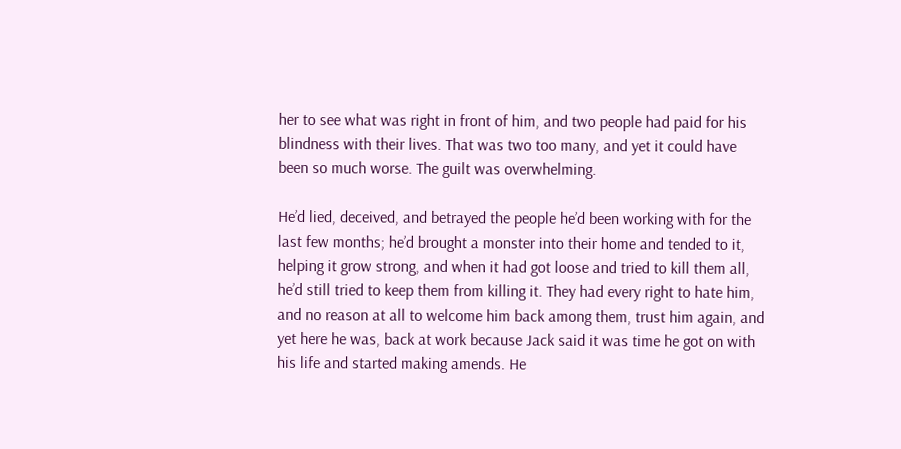her to see what was right in front of him, and two people had paid for his blindness with their lives. That was two too many, and yet it could have been so much worse. The guilt was overwhelming.

He’d lied, deceived, and betrayed the people he’d been working with for the last few months; he’d brought a monster into their home and tended to it, helping it grow strong, and when it had got loose and tried to kill them all, he’d still tried to keep them from killing it. They had every right to hate him, and no reason at all to welcome him back among them, trust him again, and yet here he was, back at work because Jack said it was time he got on with his life and started making amends. He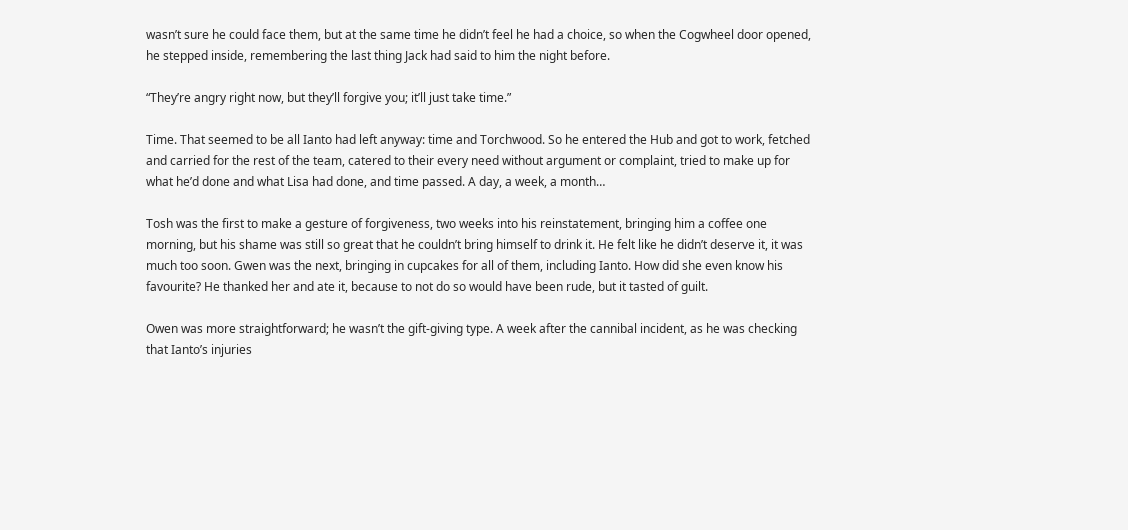wasn’t sure he could face them, but at the same time he didn’t feel he had a choice, so when the Cogwheel door opened, he stepped inside, remembering the last thing Jack had said to him the night before.

“They’re angry right now, but they’ll forgive you; it’ll just take time.”

Time. That seemed to be all Ianto had left anyway: time and Torchwood. So he entered the Hub and got to work, fetched and carried for the rest of the team, catered to their every need without argument or complaint, tried to make up for what he’d done and what Lisa had done, and time passed. A day, a week, a month…

Tosh was the first to make a gesture of forgiveness, two weeks into his reinstatement, bringing him a coffee one morning, but his shame was still so great that he couldn’t bring himself to drink it. He felt like he didn’t deserve it, it was much too soon. Gwen was the next, bringing in cupcakes for all of them, including Ianto. How did she even know his favourite? He thanked her and ate it, because to not do so would have been rude, but it tasted of guilt.

Owen was more straightforward; he wasn’t the gift-giving type. A week after the cannibal incident, as he was checking that Ianto’s injuries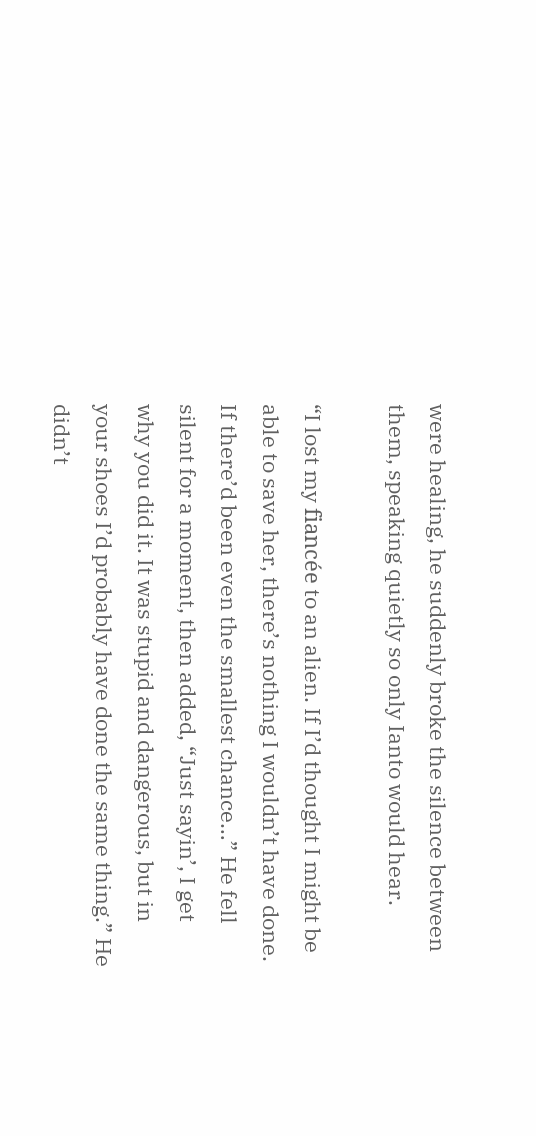were healing, he suddenly broke the silence between them, speaking quietly so only Ianto would hear.

“I lost my fiancée to an alien. If I’d thought I might be able to save her, there’s nothing I wouldn’t have done. If there’d been even the smallest chance…” He fell silent for a moment, then added, “Just sayin’, I get why you did it. It was stupid and dangerous, but in your shoes I’d probably have done the same thing.” He didn’t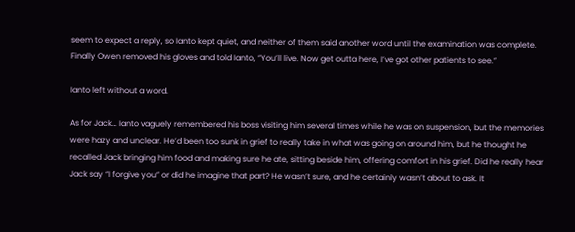seem to expect a reply, so Ianto kept quiet, and neither of them said another word until the examination was complete. Finally Owen removed his gloves and told Ianto, “You’ll live. Now get outta here, I’ve got other patients to see.”

Ianto left without a word.

As for Jack… Ianto vaguely remembered his boss visiting him several times while he was on suspension, but the memories were hazy and unclear. He’d been too sunk in grief to really take in what was going on around him, but he thought he recalled Jack bringing him food and making sure he ate, sitting beside him, offering comfort in his grief. Did he really hear Jack say “I forgive you” or did he imagine that part? He wasn’t sure, and he certainly wasn’t about to ask. It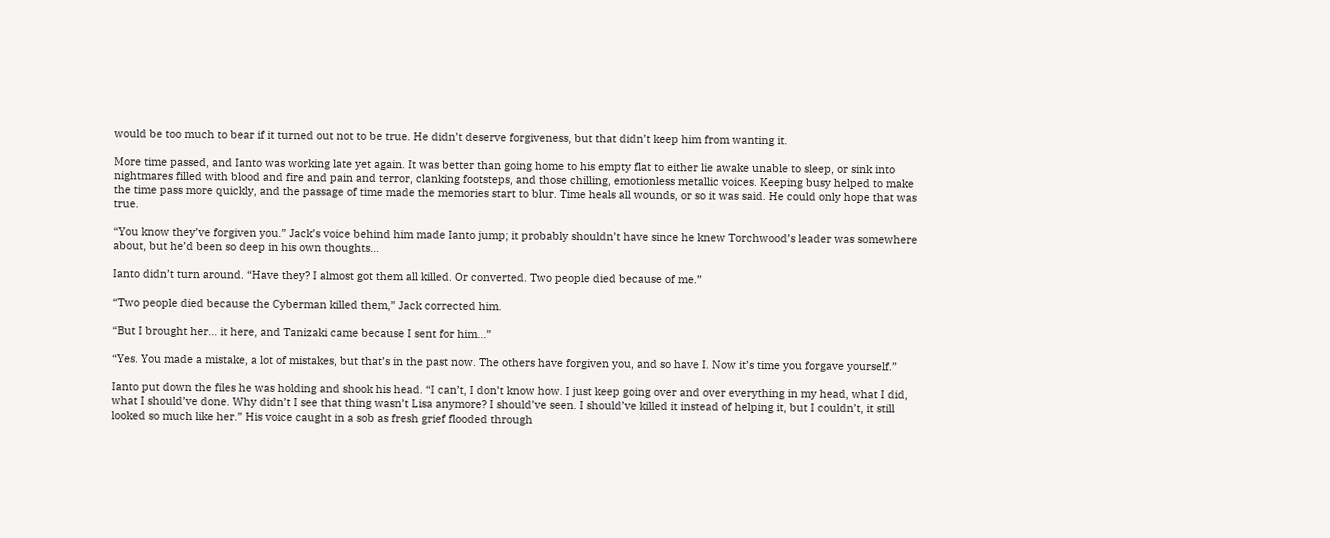would be too much to bear if it turned out not to be true. He didn’t deserve forgiveness, but that didn’t keep him from wanting it.

More time passed, and Ianto was working late yet again. It was better than going home to his empty flat to either lie awake unable to sleep, or sink into nightmares filled with blood and fire and pain and terror, clanking footsteps, and those chilling, emotionless metallic voices. Keeping busy helped to make the time pass more quickly, and the passage of time made the memories start to blur. Time heals all wounds, or so it was said. He could only hope that was true.

“You know they’ve forgiven you.” Jack’s voice behind him made Ianto jump; it probably shouldn’t have since he knew Torchwood’s leader was somewhere about, but he’d been so deep in his own thoughts…

Ianto didn’t turn around. “Have they? I almost got them all killed. Or converted. Two people died because of me.”

“Two people died because the Cyberman killed them,” Jack corrected him.

“But I brought her… it here, and Tanizaki came because I sent for him…”

“Yes. You made a mistake, a lot of mistakes, but that’s in the past now. The others have forgiven you, and so have I. Now it’s time you forgave yourself.”

Ianto put down the files he was holding and shook his head. “I can’t, I don’t know how. I just keep going over and over everything in my head, what I did, what I should’ve done. Why didn’t I see that thing wasn’t Lisa anymore? I should’ve seen. I should’ve killed it instead of helping it, but I couldn’t, it still looked so much like her.” His voice caught in a sob as fresh grief flooded through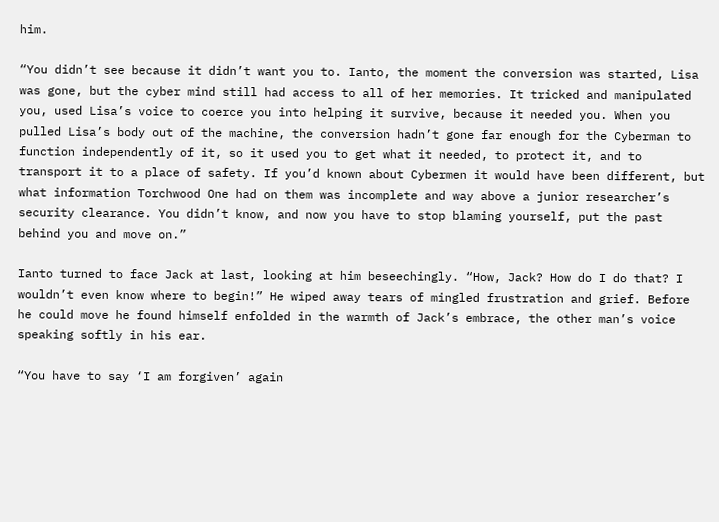him.

“You didn’t see because it didn’t want you to. Ianto, the moment the conversion was started, Lisa was gone, but the cyber mind still had access to all of her memories. It tricked and manipulated you, used Lisa’s voice to coerce you into helping it survive, because it needed you. When you pulled Lisa’s body out of the machine, the conversion hadn’t gone far enough for the Cyberman to function independently of it, so it used you to get what it needed, to protect it, and to transport it to a place of safety. If you’d known about Cybermen it would have been different, but what information Torchwood One had on them was incomplete and way above a junior researcher’s security clearance. You didn’t know, and now you have to stop blaming yourself, put the past behind you and move on.”

Ianto turned to face Jack at last, looking at him beseechingly. “How, Jack? How do I do that? I wouldn’t even know where to begin!” He wiped away tears of mingled frustration and grief. Before he could move he found himself enfolded in the warmth of Jack’s embrace, the other man’s voice speaking softly in his ear.

“You have to say ‘I am forgiven’ again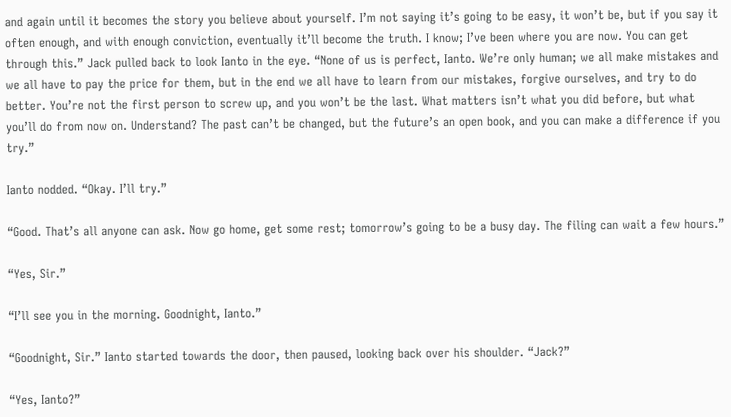and again until it becomes the story you believe about yourself. I’m not saying it’s going to be easy, it won’t be, but if you say it often enough, and with enough conviction, eventually it’ll become the truth. I know; I’ve been where you are now. You can get through this.” Jack pulled back to look Ianto in the eye. “None of us is perfect, Ianto. We’re only human; we all make mistakes and we all have to pay the price for them, but in the end we all have to learn from our mistakes, forgive ourselves, and try to do better. You’re not the first person to screw up, and you won’t be the last. What matters isn’t what you did before, but what you’ll do from now on. Understand? The past can’t be changed, but the future’s an open book, and you can make a difference if you try.”

Ianto nodded. “Okay. I’ll try.”

“Good. That’s all anyone can ask. Now go home, get some rest; tomorrow’s going to be a busy day. The filing can wait a few hours.”

“Yes, Sir.”

“I’ll see you in the morning. Goodnight, Ianto.”

“Goodnight, Sir.” Ianto started towards the door, then paused, looking back over his shoulder. “Jack?”

“Yes, Ianto?”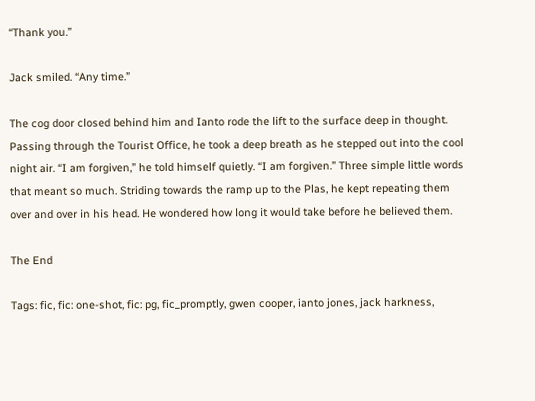“Thank you.”

Jack smiled. “Any time.”

The cog door closed behind him and Ianto rode the lift to the surface deep in thought. Passing through the Tourist Office, he took a deep breath as he stepped out into the cool night air. “I am forgiven,” he told himself quietly. “I am forgiven.” Three simple little words that meant so much. Striding towards the ramp up to the Plas, he kept repeating them over and over in his head. He wondered how long it would take before he believed them.

The End

Tags: fic, fic: one-shot, fic: pg, fic_promptly, gwen cooper, ianto jones, jack harkness,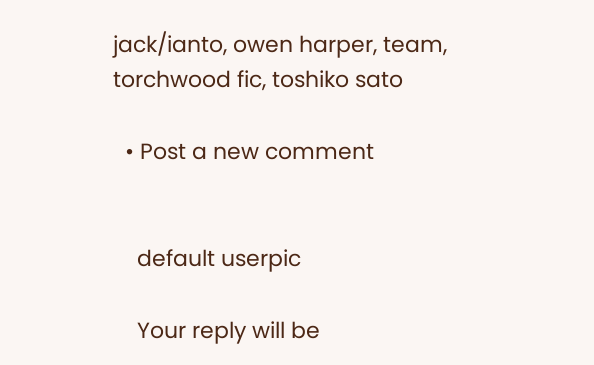jack/ianto, owen harper, team, torchwood fic, toshiko sato

  • Post a new comment


    default userpic

    Your reply will be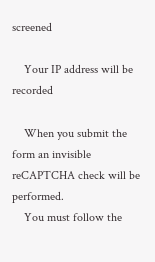screened

    Your IP address will be recorded

    When you submit the form an invisible reCAPTCHA check will be performed.
    You must follow the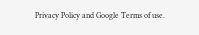Privacy Policy and Google Terms of use.